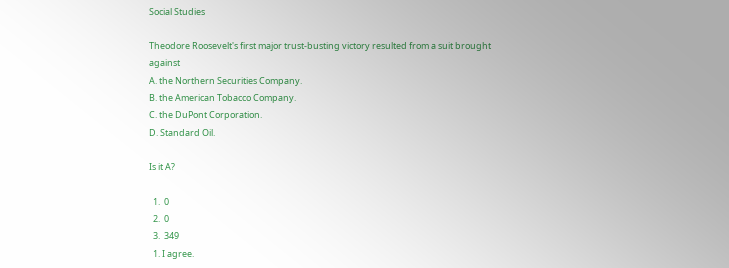Social Studies

Theodore Roosevelt's first major trust-busting victory resulted from a suit brought against
A. the Northern Securities Company.
B. the American Tobacco Company.
C. the DuPont Corporation.
D. Standard Oil.

Is it A?

  1.  0
  2.  0
  3.  349
  1. I agree.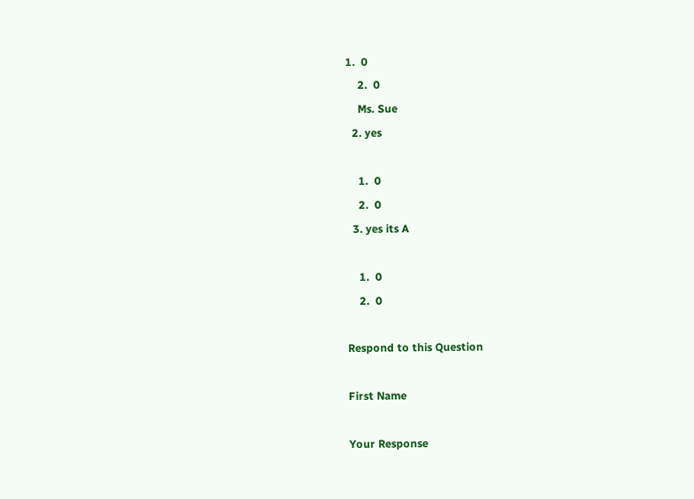1.  0
    2.  0
    Ms. Sue
  2. yes

    1.  0
    2.  0
  3. yes its A

    1.  0
    2.  0

Respond to this Question

First Name

Your Response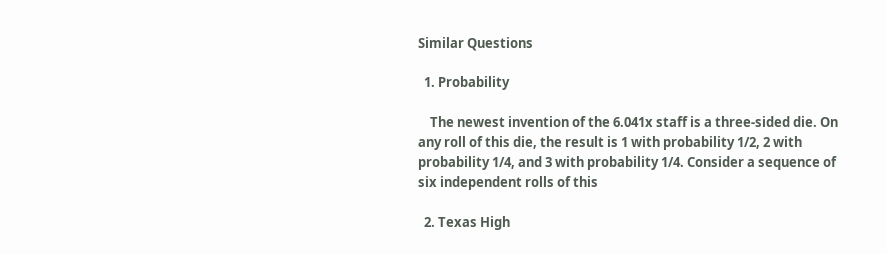Similar Questions

  1. Probability

    The newest invention of the 6.041x staff is a three-sided die. On any roll of this die, the result is 1 with probability 1/2, 2 with probability 1/4, and 3 with probability 1/4. Consider a sequence of six independent rolls of this

  2. Texas High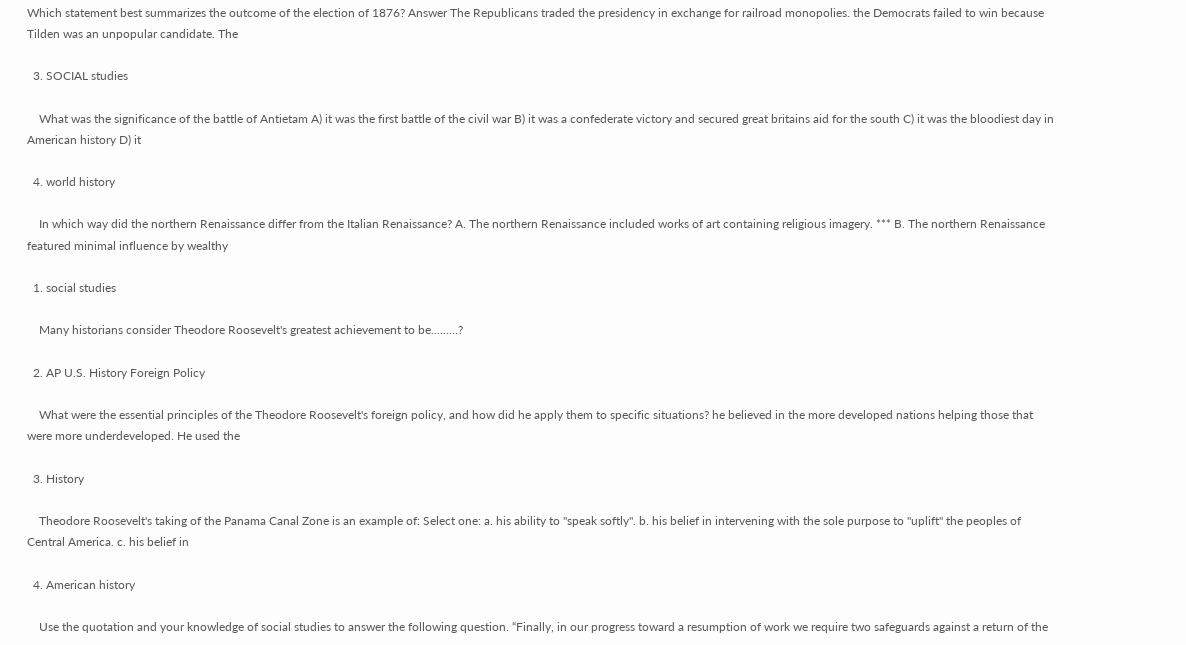Which statement best summarizes the outcome of the election of 1876? Answer The Republicans traded the presidency in exchange for railroad monopolies. the Democrats failed to win because Tilden was an unpopular candidate. The

  3. SOCIAL studies

    What was the significance of the battle of Antietam A) it was the first battle of the civil war B) it was a confederate victory and secured great britains aid for the south C) it was the bloodiest day in American history D) it

  4. world history

    In which way did the northern Renaissance differ from the Italian Renaissance? A. The northern Renaissance included works of art containing religious imagery. *** B. The northern Renaissance featured minimal influence by wealthy

  1. social studies

    Many historians consider Theodore Roosevelt's greatest achievement to be.........?

  2. AP U.S. History Foreign Policy

    What were the essential principles of the Theodore Roosevelt's foreign policy, and how did he apply them to specific situations? he believed in the more developed nations helping those that were more underdeveloped. He used the

  3. History

    Theodore Roosevelt's taking of the Panama Canal Zone is an example of: Select one: a. his ability to "speak softly". b. his belief in intervening with the sole purpose to "uplift" the peoples of Central America. c. his belief in

  4. American history

    Use the quotation and your knowledge of social studies to answer the following question. “Finally, in our progress toward a resumption of work we require two safeguards against a return of the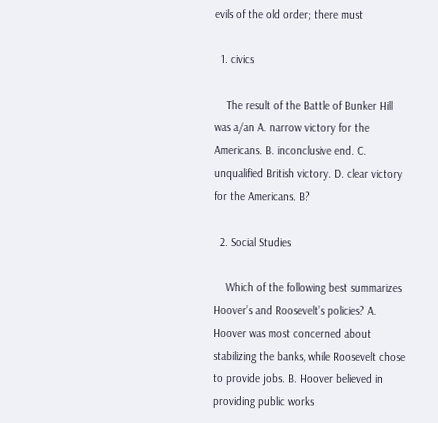evils of the old order; there must

  1. civics

    The result of the Battle of Bunker Hill was a/an A. narrow victory for the Americans. B. inconclusive end. C. unqualified British victory. D. clear victory for the Americans. B?

  2. Social Studies

    Which of the following best summarizes Hoover’s and Roosevelt’s policies? A. Hoover was most concerned about stabilizing the banks, while Roosevelt chose to provide jobs. B. Hoover believed in providing public works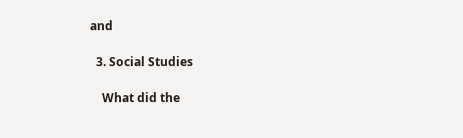and

  3. Social Studies

    What did the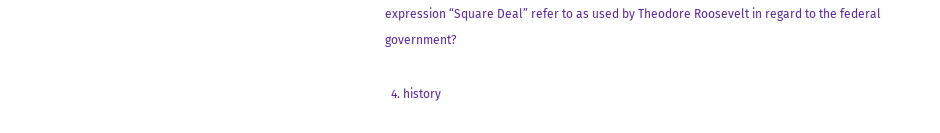expression “Square Deal” refer to as used by Theodore Roosevelt in regard to the federal government?

  4. history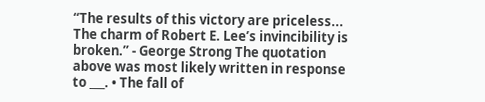“The results of this victory are priceless... The charm of Robert E. Lee’s invincibility is broken.” - George Strong The quotation above was most likely written in response to ___. • The fall of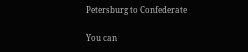Petersburg to Confederate

You can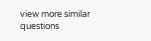view more similar questions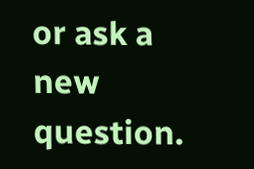or ask a new question.